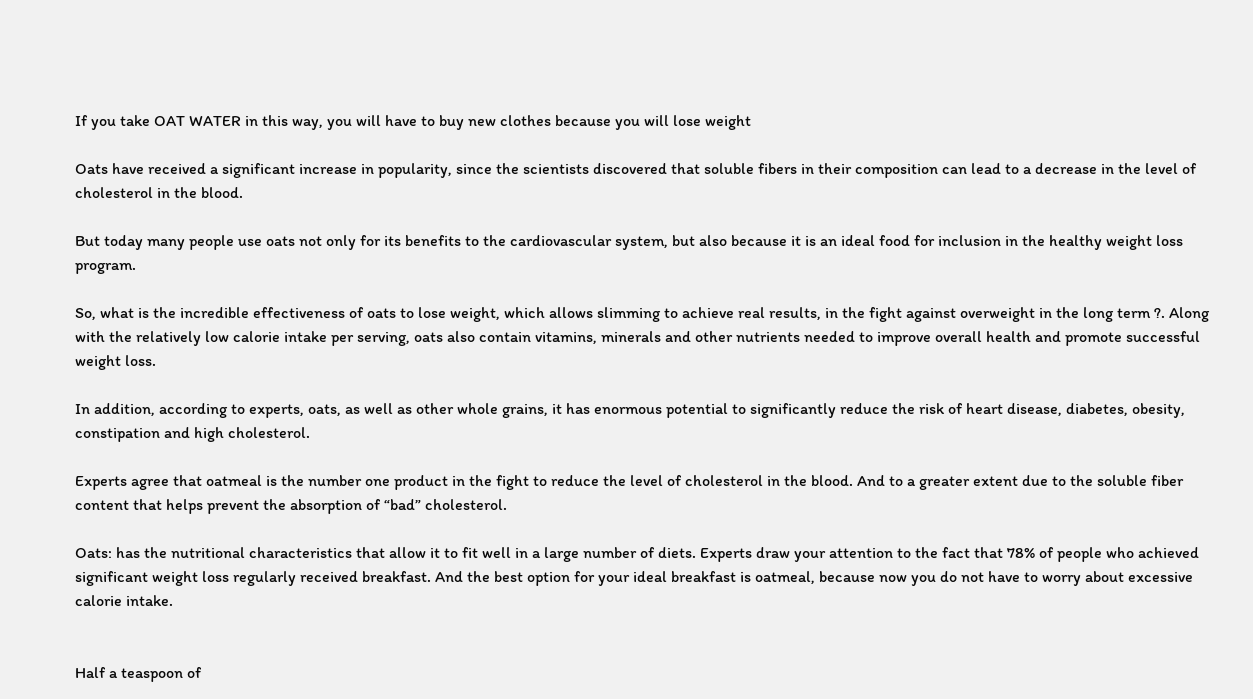If you take OAT WATER in this way, you will have to buy new clothes because you will lose weight

Oats have received a significant increase in popularity, since the scientists discovered that soluble fibers in their composition can lead to a decrease in the level of cholesterol in the blood.

But today many people use oats not only for its benefits to the cardiovascular system, but also because it is an ideal food for inclusion in the healthy weight loss program.

So, what is the incredible effectiveness of oats to lose weight, which allows slimming to achieve real results, in the fight against overweight in the long term ?. Along with the relatively low calorie intake per serving, oats also contain vitamins, minerals and other nutrients needed to improve overall health and promote successful weight loss.

In addition, according to experts, oats, as well as other whole grains, it has enormous potential to significantly reduce the risk of heart disease, diabetes, obesity, constipation and high cholesterol.

Experts agree that oatmeal is the number one product in the fight to reduce the level of cholesterol in the blood. And to a greater extent due to the soluble fiber content that helps prevent the absorption of “bad” cholesterol.

Oats: has the nutritional characteristics that allow it to fit well in a large number of diets. Experts draw your attention to the fact that 78% of people who achieved significant weight loss regularly received breakfast. And the best option for your ideal breakfast is oatmeal, because now you do not have to worry about excessive calorie intake.


Half a teaspoon of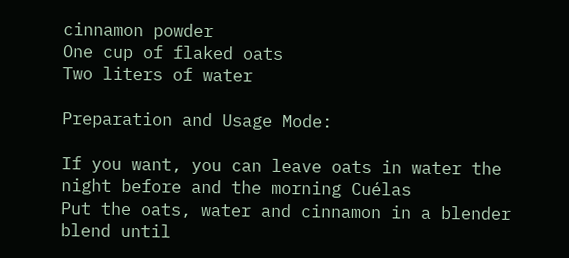cinnamon powder
One cup of flaked oats
Two liters of water

Preparation and Usage Mode:

If you want, you can leave oats in water the night before and the morning Cuélas
Put the oats, water and cinnamon in a blender
blend until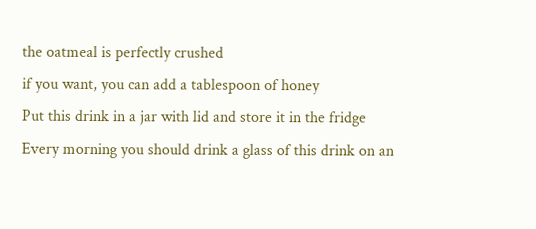the oatmeal is perfectly crushed
if you want, you can add a tablespoon of honey
Put this drink in a jar with lid and store it in the fridge
Every morning you should drink a glass of this drink on an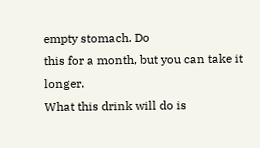empty stomach. Do
this for a month, but you can take it longer.
What this drink will do is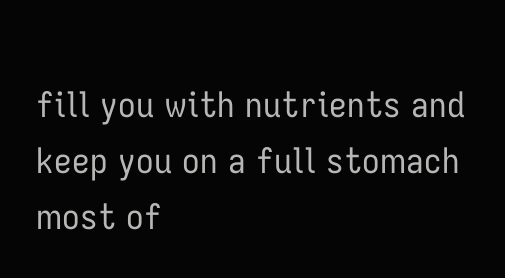fill you with nutrients and keep you on a full stomach most of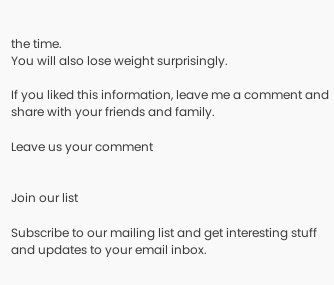the time.
You will also lose weight surprisingly.

If you liked this information, leave me a comment and share with your friends and family.

Leave us your comment


Join our list

Subscribe to our mailing list and get interesting stuff and updates to your email inbox.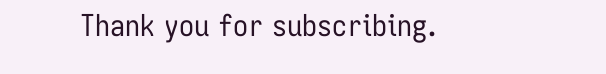Thank you for subscribing.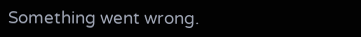Something went wrong.